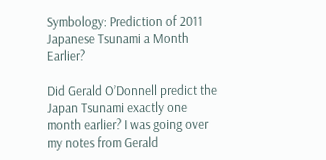Symbology: Prediction of 2011 Japanese Tsunami a Month Earlier?

Did Gerald O’Donnell predict the Japan Tsunami exactly one month earlier? I was going over my notes from Gerald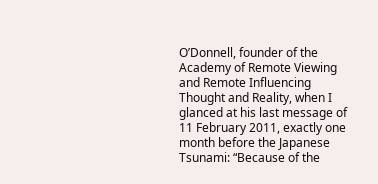O’Donnell, founder of the Academy of Remote Viewing and Remote Influencing Thought and Reality, when I glanced at his last message of 11 February 2011, exactly one month before the Japanese Tsunami: “Because of the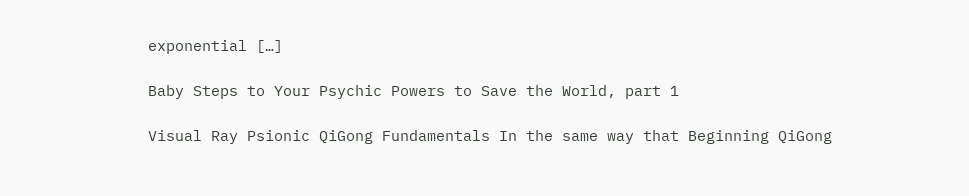exponential […]

Baby Steps to Your Psychic Powers to Save the World, part 1

Visual Ray Psionic QiGong Fundamentals In the same way that Beginning QiGong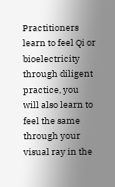Practitioners learn to feel Qi or bioelectricity through diligent practice, you will also learn to feel the same through your visual ray in the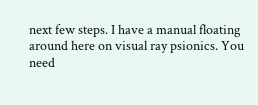next few steps. I have a manual floating around here on visual ray psionics. You need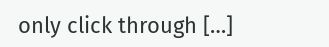only click through […]